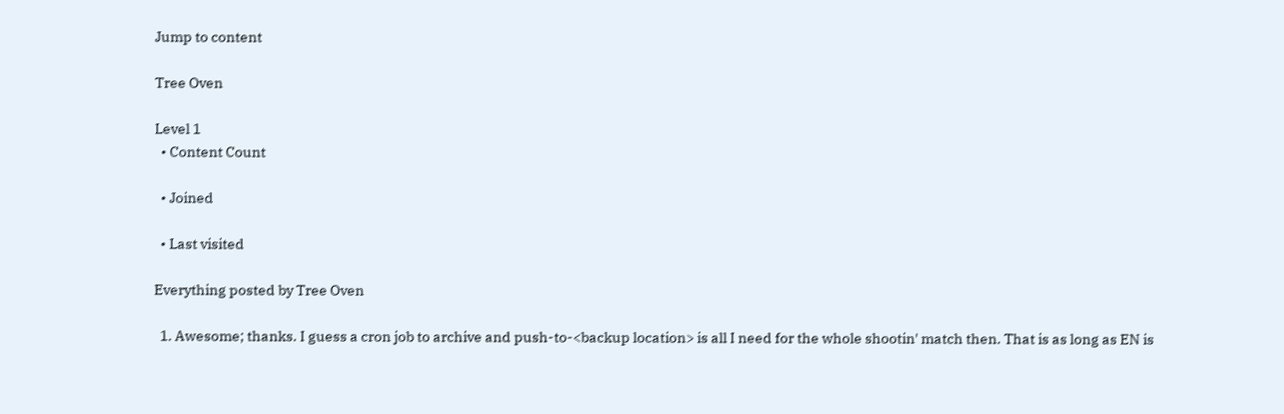Jump to content

Tree Oven

Level 1
  • Content Count

  • Joined

  • Last visited

Everything posted by Tree Oven

  1. Awesome; thanks. I guess a cron job to archive and push-to-<backup location> is all I need for the whole shootin' match then. That is as long as EN is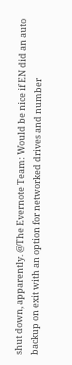shut down, apparently. @The Evernote Team: Would be nice if EN did an auto backup on exit with an option for networked drives and number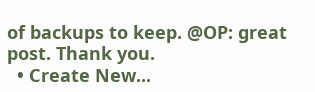of backups to keep. @OP: great post. Thank you.
  • Create New...